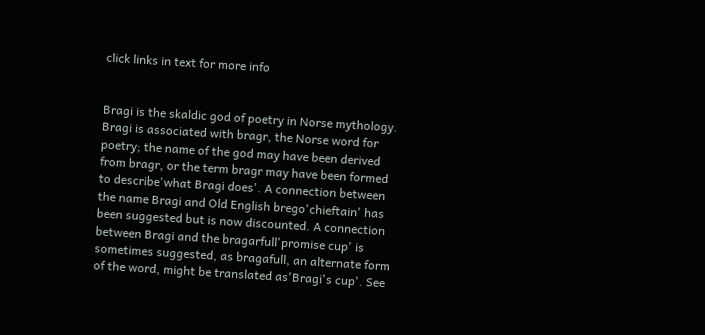click links in text for more info


Bragi is the skaldic god of poetry in Norse mythology. Bragi is associated with bragr, the Norse word for poetry; the name of the god may have been derived from bragr, or the term bragr may have been formed to describe'what Bragi does'. A connection between the name Bragi and Old English brego'chieftain' has been suggested but is now discounted. A connection between Bragi and the bragarfull'promise cup' is sometimes suggested, as bragafull, an alternate form of the word, might be translated as'Bragi's cup'. See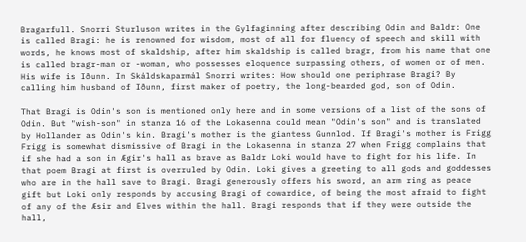Bragarfull. Snorri Sturluson writes in the Gylfaginning after describing Odin and Baldr: One is called Bragi: he is renowned for wisdom, most of all for fluency of speech and skill with words, he knows most of skaldship, after him skaldship is called bragr, from his name that one is called bragr-man or -woman, who possesses eloquence surpassing others, of women or of men. His wife is Iðunn. In Skáldskaparmál Snorri writes: How should one periphrase Bragi? By calling him husband of Iðunn, first maker of poetry, the long-bearded god, son of Odin.

That Bragi is Odin's son is mentioned only here and in some versions of a list of the sons of Odin. But "wish-son" in stanza 16 of the Lokasenna could mean "Odin's son" and is translated by Hollander as Odin's kin. Bragi's mother is the giantess Gunnlod. If Bragi's mother is Frigg Frigg is somewhat dismissive of Bragi in the Lokasenna in stanza 27 when Frigg complains that if she had a son in Ægir's hall as brave as Baldr Loki would have to fight for his life. In that poem Bragi at first is overruled by Odin. Loki gives a greeting to all gods and goddesses who are in the hall save to Bragi. Bragi generously offers his sword, an arm ring as peace gift but Loki only responds by accusing Bragi of cowardice, of being the most afraid to fight of any of the Æsir and Elves within the hall. Bragi responds that if they were outside the hall,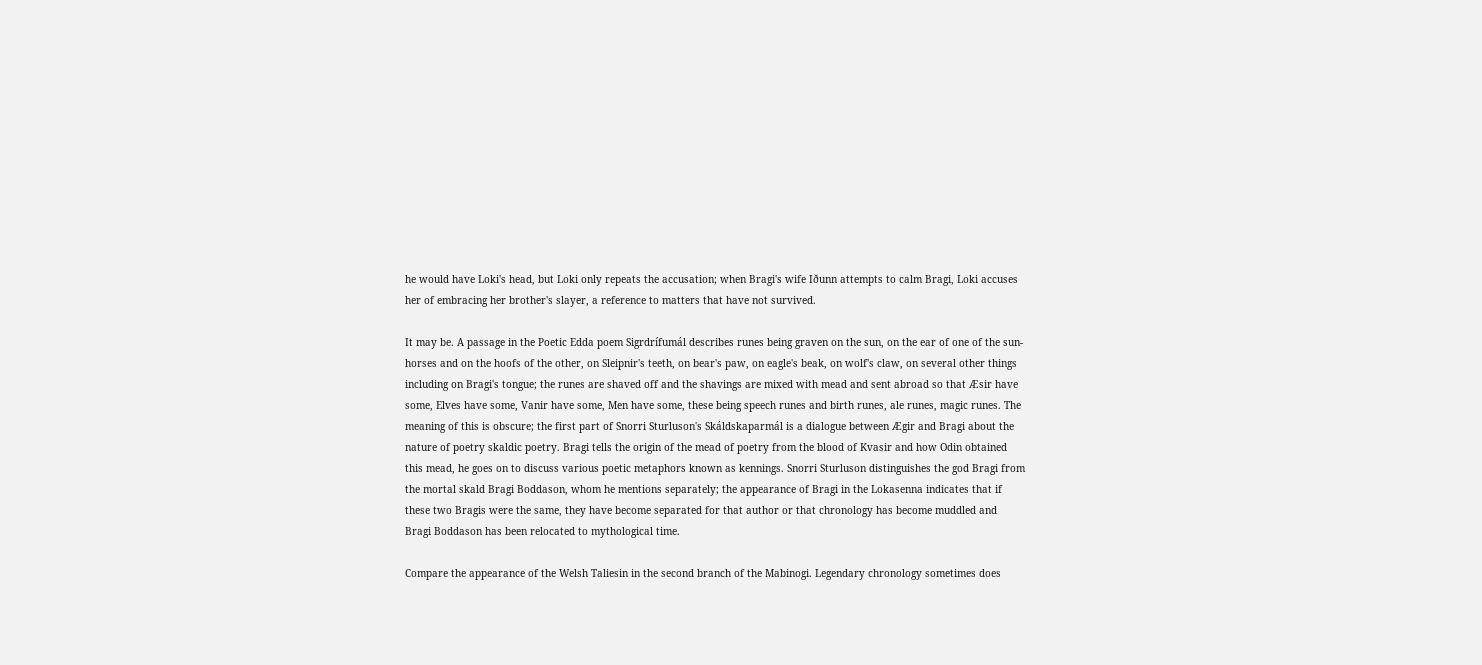he would have Loki's head, but Loki only repeats the accusation; when Bragi's wife Iðunn attempts to calm Bragi, Loki accuses her of embracing her brother's slayer, a reference to matters that have not survived.

It may be. A passage in the Poetic Edda poem Sigrdrífumál describes runes being graven on the sun, on the ear of one of the sun-horses and on the hoofs of the other, on Sleipnir's teeth, on bear's paw, on eagle's beak, on wolf's claw, on several other things including on Bragi's tongue; the runes are shaved off and the shavings are mixed with mead and sent abroad so that Æsir have some, Elves have some, Vanir have some, Men have some, these being speech runes and birth runes, ale runes, magic runes. The meaning of this is obscure; the first part of Snorri Sturluson's Skáldskaparmál is a dialogue between Ægir and Bragi about the nature of poetry skaldic poetry. Bragi tells the origin of the mead of poetry from the blood of Kvasir and how Odin obtained this mead, he goes on to discuss various poetic metaphors known as kennings. Snorri Sturluson distinguishes the god Bragi from the mortal skald Bragi Boddason, whom he mentions separately; the appearance of Bragi in the Lokasenna indicates that if these two Bragis were the same, they have become separated for that author or that chronology has become muddled and Bragi Boddason has been relocated to mythological time.

Compare the appearance of the Welsh Taliesin in the second branch of the Mabinogi. Legendary chronology sometimes does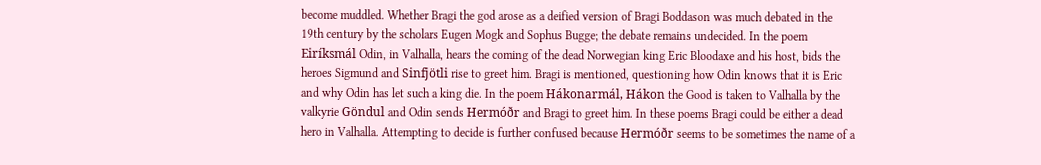become muddled. Whether Bragi the god arose as a deified version of Bragi Boddason was much debated in the 19th century by the scholars Eugen Mogk and Sophus Bugge; the debate remains undecided. In the poem Eiríksmál Odin, in Valhalla, hears the coming of the dead Norwegian king Eric Bloodaxe and his host, bids the heroes Sigmund and Sinfjötli rise to greet him. Bragi is mentioned, questioning how Odin knows that it is Eric and why Odin has let such a king die. In the poem Hákonarmál, Hákon the Good is taken to Valhalla by the valkyrie Göndul and Odin sends Hermóðr and Bragi to greet him. In these poems Bragi could be either a dead hero in Valhalla. Attempting to decide is further confused because Hermóðr seems to be sometimes the name of a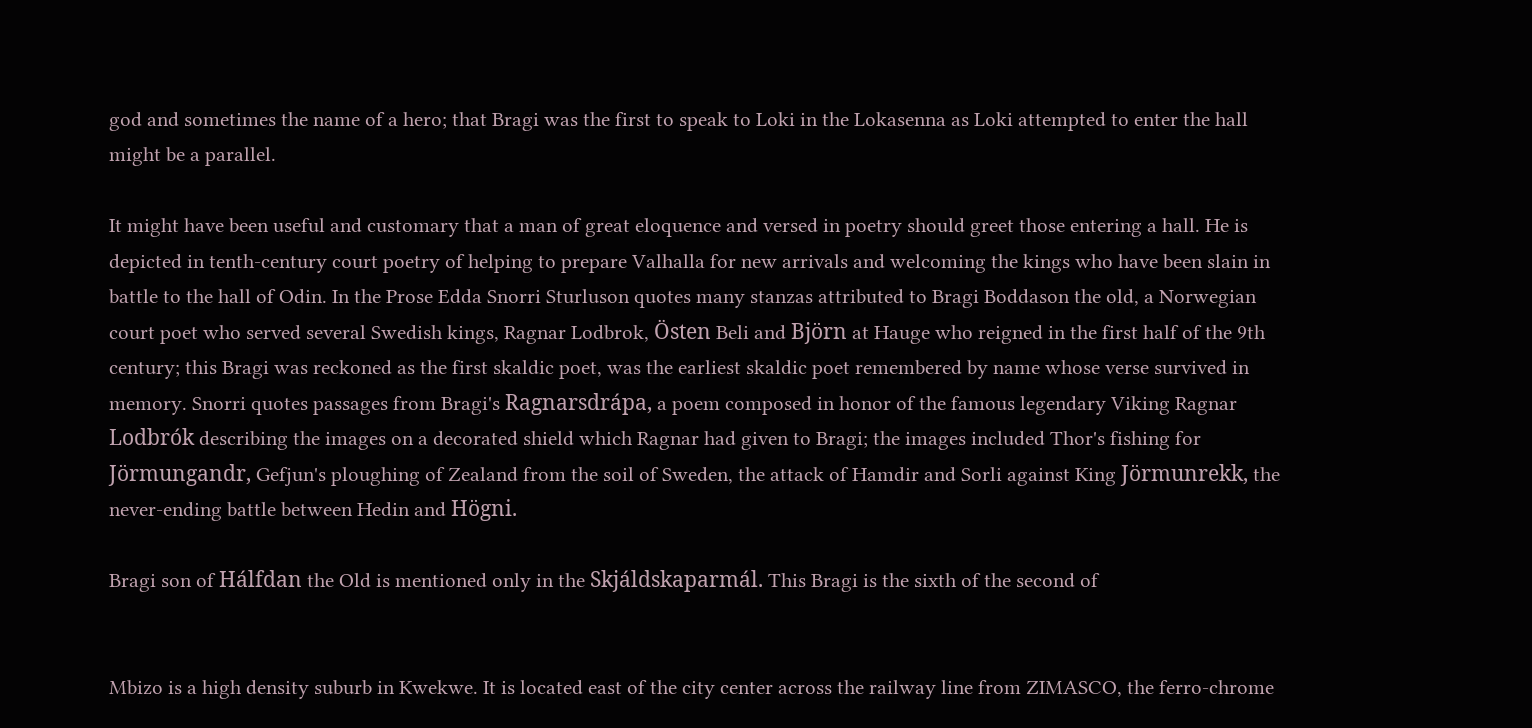god and sometimes the name of a hero; that Bragi was the first to speak to Loki in the Lokasenna as Loki attempted to enter the hall might be a parallel.

It might have been useful and customary that a man of great eloquence and versed in poetry should greet those entering a hall. He is depicted in tenth-century court poetry of helping to prepare Valhalla for new arrivals and welcoming the kings who have been slain in battle to the hall of Odin. In the Prose Edda Snorri Sturluson quotes many stanzas attributed to Bragi Boddason the old, a Norwegian court poet who served several Swedish kings, Ragnar Lodbrok, Östen Beli and Björn at Hauge who reigned in the first half of the 9th century; this Bragi was reckoned as the first skaldic poet, was the earliest skaldic poet remembered by name whose verse survived in memory. Snorri quotes passages from Bragi's Ragnarsdrápa, a poem composed in honor of the famous legendary Viking Ragnar Lodbrók describing the images on a decorated shield which Ragnar had given to Bragi; the images included Thor's fishing for Jörmungandr, Gefjun's ploughing of Zealand from the soil of Sweden, the attack of Hamdir and Sorli against King Jörmunrekk, the never-ending battle between Hedin and Högni.

Bragi son of Hálfdan the Old is mentioned only in the Skjáldskaparmál. This Bragi is the sixth of the second of


Mbizo is a high density suburb in Kwekwe. It is located east of the city center across the railway line from ZIMASCO, the ferro-chrome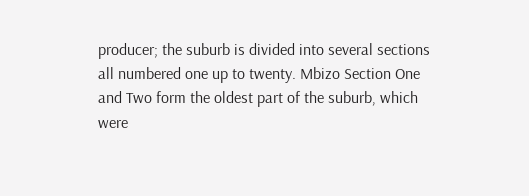producer; the suburb is divided into several sections all numbered one up to twenty. Mbizo Section One and Two form the oldest part of the suburb, which were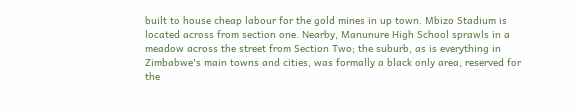built to house cheap labour for the gold mines in up town. Mbizo Stadium is located across from section one. Nearby, Manunure High School sprawls in a meadow across the street from Section Two; the suburb, as is everything in Zimbabwe's main towns and cities, was formally a black only area, reserved for the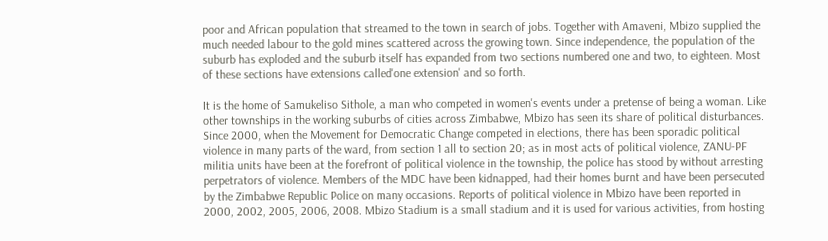poor and African population that streamed to the town in search of jobs. Together with Amaveni, Mbizo supplied the much needed labour to the gold mines scattered across the growing town. Since independence, the population of the suburb has exploded and the suburb itself has expanded from two sections numbered one and two, to eighteen. Most of these sections have extensions called'one extension' and so forth.

It is the home of Samukeliso Sithole, a man who competed in women's events under a pretense of being a woman. Like other townships in the working suburbs of cities across Zimbabwe, Mbizo has seen its share of political disturbances. Since 2000, when the Movement for Democratic Change competed in elections, there has been sporadic political violence in many parts of the ward, from section 1 all to section 20; as in most acts of political violence, ZANU-PF militia units have been at the forefront of political violence in the township, the police has stood by without arresting perpetrators of violence. Members of the MDC have been kidnapped, had their homes burnt and have been persecuted by the Zimbabwe Republic Police on many occasions. Reports of political violence in Mbizo have been reported in 2000, 2002, 2005, 2006, 2008. Mbizo Stadium is a small stadium and it is used for various activities, from hosting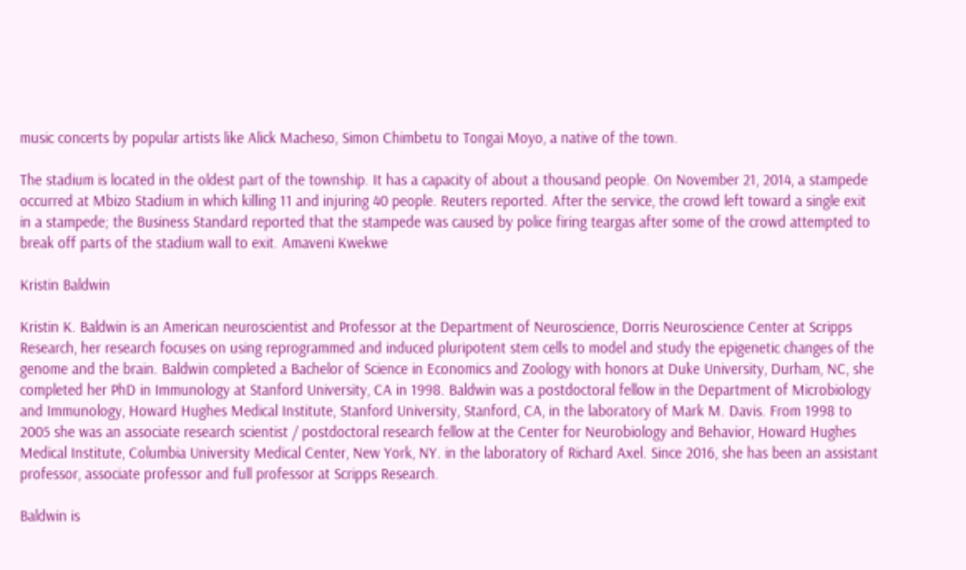music concerts by popular artists like Alick Macheso, Simon Chimbetu to Tongai Moyo, a native of the town.

The stadium is located in the oldest part of the township. It has a capacity of about a thousand people. On November 21, 2014, a stampede occurred at Mbizo Stadium in which killing 11 and injuring 40 people. Reuters reported. After the service, the crowd left toward a single exit in a stampede; the Business Standard reported that the stampede was caused by police firing teargas after some of the crowd attempted to break off parts of the stadium wall to exit. Amaveni Kwekwe

Kristin Baldwin

Kristin K. Baldwin is an American neuroscientist and Professor at the Department of Neuroscience, Dorris Neuroscience Center at Scripps Research, her research focuses on using reprogrammed and induced pluripotent stem cells to model and study the epigenetic changes of the genome and the brain. Baldwin completed a Bachelor of Science in Economics and Zoology with honors at Duke University, Durham, NC, she completed her PhD in Immunology at Stanford University, CA in 1998. Baldwin was a postdoctoral fellow in the Department of Microbiology and Immunology, Howard Hughes Medical Institute, Stanford University, Stanford, CA, in the laboratory of Mark M. Davis. From 1998 to 2005 she was an associate research scientist / postdoctoral research fellow at the Center for Neurobiology and Behavior, Howard Hughes Medical Institute, Columbia University Medical Center, New York, NY. in the laboratory of Richard Axel. Since 2016, she has been an assistant professor, associate professor and full professor at Scripps Research.

Baldwin is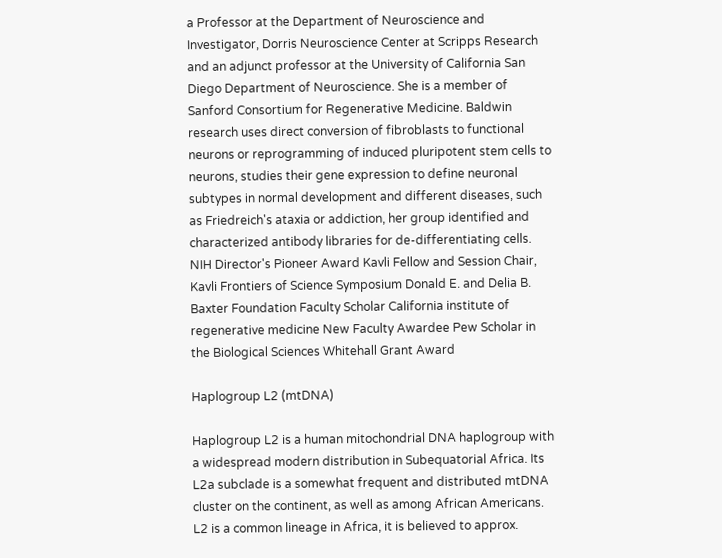a Professor at the Department of Neuroscience and Investigator, Dorris Neuroscience Center at Scripps Research and an adjunct professor at the University of California San Diego Department of Neuroscience. She is a member of Sanford Consortium for Regenerative Medicine. Baldwin research uses direct conversion of fibroblasts to functional neurons or reprogramming of induced pluripotent stem cells to neurons, studies their gene expression to define neuronal subtypes in normal development and different diseases, such as Friedreich's ataxia or addiction, her group identified and characterized antibody libraries for de-differentiating cells. NIH Director's Pioneer Award Kavli Fellow and Session Chair, Kavli Frontiers of Science Symposium Donald E. and Delia B. Baxter Foundation Faculty Scholar California institute of regenerative medicine New Faculty Awardee Pew Scholar in the Biological Sciences Whitehall Grant Award

Haplogroup L2 (mtDNA)

Haplogroup L2 is a human mitochondrial DNA haplogroup with a widespread modern distribution in Subequatorial Africa. Its L2a subclade is a somewhat frequent and distributed mtDNA cluster on the continent, as well as among African Americans. L2 is a common lineage in Africa, it is believed to approx.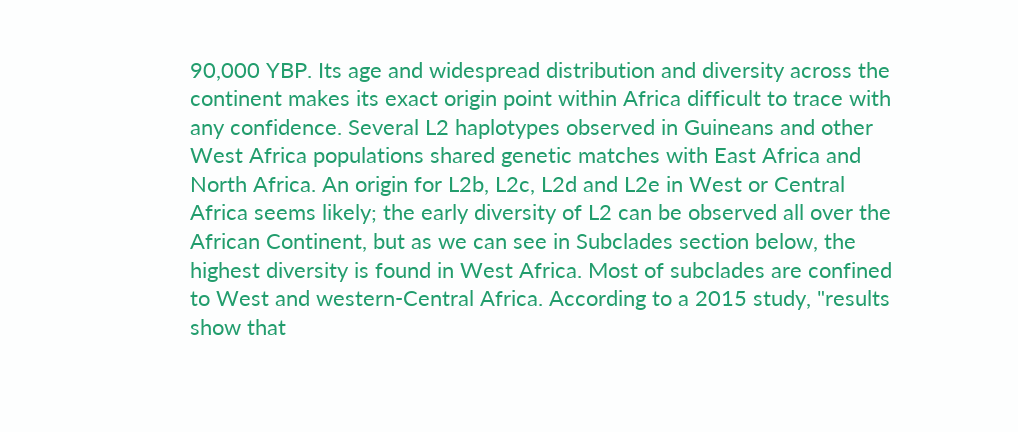90,000 YBP. Its age and widespread distribution and diversity across the continent makes its exact origin point within Africa difficult to trace with any confidence. Several L2 haplotypes observed in Guineans and other West Africa populations shared genetic matches with East Africa and North Africa. An origin for L2b, L2c, L2d and L2e in West or Central Africa seems likely; the early diversity of L2 can be observed all over the African Continent, but as we can see in Subclades section below, the highest diversity is found in West Africa. Most of subclades are confined to West and western-Central Africa. According to a 2015 study, "results show that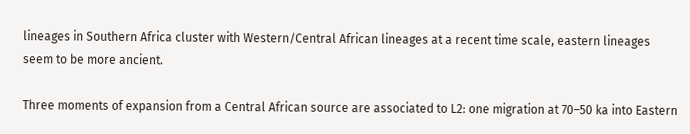lineages in Southern Africa cluster with Western/Central African lineages at a recent time scale, eastern lineages seem to be more ancient.

Three moments of expansion from a Central African source are associated to L2: one migration at 70–50 ka into Eastern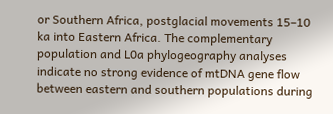or Southern Africa, postglacial movements 15–10 ka into Eastern Africa. The complementary population and L0a phylogeography analyses indicate no strong evidence of mtDNA gene flow between eastern and southern populations during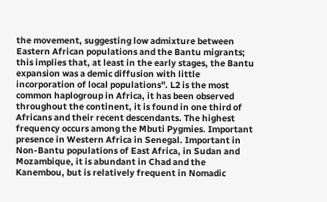the movement, suggesting low admixture between Eastern African populations and the Bantu migrants; this implies that, at least in the early stages, the Bantu expansion was a demic diffusion with little incorporation of local populations". L2 is the most common haplogroup in Africa, it has been observed throughout the continent, it is found in one third of Africans and their recent descendants. The highest frequency occurs among the Mbuti Pygmies. Important presence in Western Africa in Senegal. Important in Non-Bantu populations of East Africa, in Sudan and Mozambique, it is abundant in Chad and the Kanembou, but is relatively frequent in Nomadic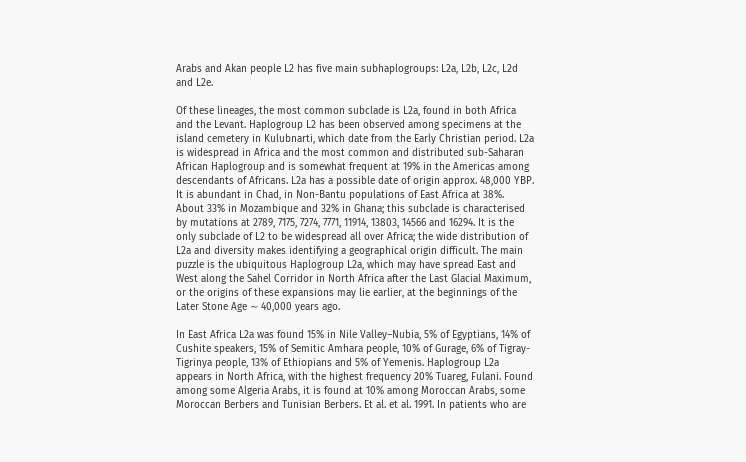Arabs and Akan people L2 has five main subhaplogroups: L2a, L2b, L2c, L2d and L2e.

Of these lineages, the most common subclade is L2a, found in both Africa and the Levant. Haplogroup L2 has been observed among specimens at the island cemetery in Kulubnarti, which date from the Early Christian period. L2a is widespread in Africa and the most common and distributed sub-Saharan African Haplogroup and is somewhat frequent at 19% in the Americas among descendants of Africans. L2a has a possible date of origin approx. 48,000 YBP. It is abundant in Chad, in Non-Bantu populations of East Africa at 38%. About 33% in Mozambique and 32% in Ghana; this subclade is characterised by mutations at 2789, 7175, 7274, 7771, 11914, 13803, 14566 and 16294. It is the only subclade of L2 to be widespread all over Africa; the wide distribution of L2a and diversity makes identifying a geographical origin difficult. The main puzzle is the ubiquitous Haplogroup L2a, which may have spread East and West along the Sahel Corridor in North Africa after the Last Glacial Maximum, or the origins of these expansions may lie earlier, at the beginnings of the Later Stone Age ∼ 40,000 years ago.

In East Africa L2a was found 15% in Nile Valley–Nubia, 5% of Egyptians, 14% of Cushite speakers, 15% of Semitic Amhara people, 10% of Gurage, 6% of Tigray-Tigrinya people, 13% of Ethiopians and 5% of Yemenis. Haplogroup L2a appears in North Africa, with the highest frequency 20% Tuareg, Fulani. Found among some Algeria Arabs, it is found at 10% among Moroccan Arabs, some Moroccan Berbers and Tunisian Berbers. Et al. et al. 1991. In patients who are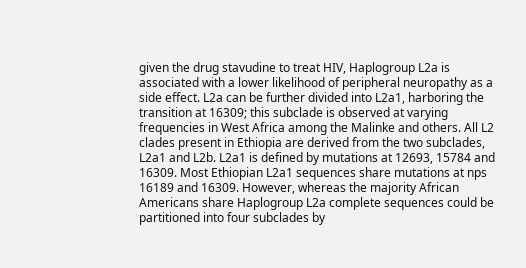given the drug stavudine to treat HIV, Haplogroup L2a is associated with a lower likelihood of peripheral neuropathy as a side effect. L2a can be further divided into L2a1, harboring the transition at 16309; this subclade is observed at varying frequencies in West Africa among the Malinke and others. All L2 clades present in Ethiopia are derived from the two subclades, L2a1 and L2b. L2a1 is defined by mutations at 12693, 15784 and 16309. Most Ethiopian L2a1 sequences share mutations at nps 16189 and 16309. However, whereas the majority African Americans share Haplogroup L2a complete sequences could be partitioned into four subclades by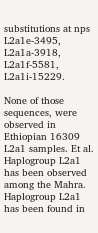substitutions at nps L2a1e-3495, L2a1a-3918, L2a1f-5581, L2a1i-15229.

None of those sequences, were observed in Ethiopian 16309 L2a1 samples. Et al. Haplogroup L2a1 has been observed among the Mahra. Haplogroup L2a1 has been found in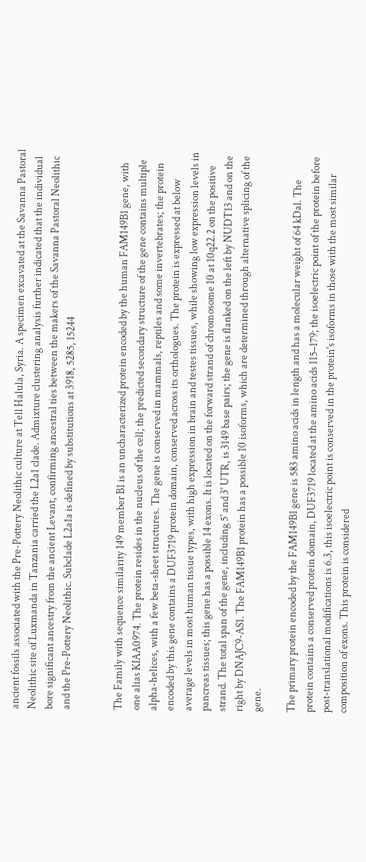ancient fossils associated with the Pre-Pottery Neolithic culture at Tell Halula, Syria. A specimen excavated at the Savanna Pastoral Neolithic site of Luxmanda in Tanzania carried the L2a1 clade. Admixture clustering analysis further indicated that the individual bore significant ancestry from the ancient Levant, confirming ancestral ties between the makers of the Savanna Pastoral Neolithic and the Pre-Pottery Neolithic. Subclade L2a1a is defined by substitutions at 3918, 5285, 15244


The Family with sequence similarity 149 member B1 is an uncharacterized protein encoded by the human FAM149B1 gene, with one alias KIAA0974. The protein resides in the nucleus of the cell; the predicted secondary structure of the gene contains multiple alpha-helices, with a few beta-sheet structures. The gene is conserved in mammals, reptiles and some invertebrates; the protein encoded by this gene contains a DUF3719 protein domain, conserved across its orthologues. The protein is expressed at below average levels in most human tissue types, with high expression in brain and testes tissues, while showing low expression levels in pancreas tissues; this gene has a possible 14 exons. It is located on the forward strand of chromosome 10 at 10q22.2 on the positive strand. The total span of the gene, including 5' and 3' UTR, is 3149 base pairs; the gene is flanked on the left by NUDT13 and on the right by DNAJC9-AS1. The FAM149B1 protein has a possible 10 isoforms, which are determined through alternative splicing of the gene.

The primary protein encoded by the FAM149B1 gene is 583 amino acids in length and has a molecular weight of 64 kDal. The protein contains a conserved protein domain, DUF3719 located at the amino acids 115–179; the isoelectric point of the protein before post-translational modifications is 6.3, this isoelectric point is conserved in the protein's isoforms in those with the most similar composition of exons. This protein is considered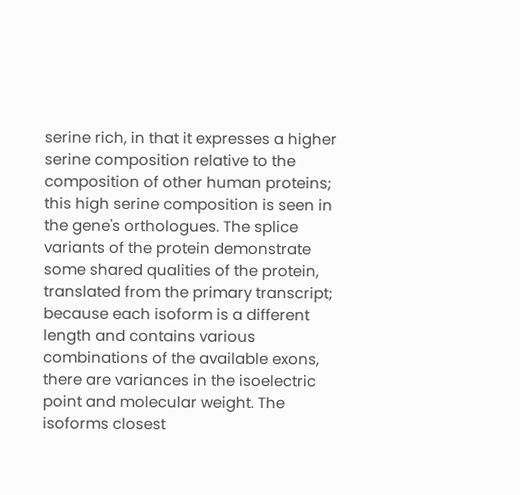serine rich, in that it expresses a higher serine composition relative to the composition of other human proteins; this high serine composition is seen in the gene's orthologues. The splice variants of the protein demonstrate some shared qualities of the protein, translated from the primary transcript; because each isoform is a different length and contains various combinations of the available exons, there are variances in the isoelectric point and molecular weight. The isoforms closest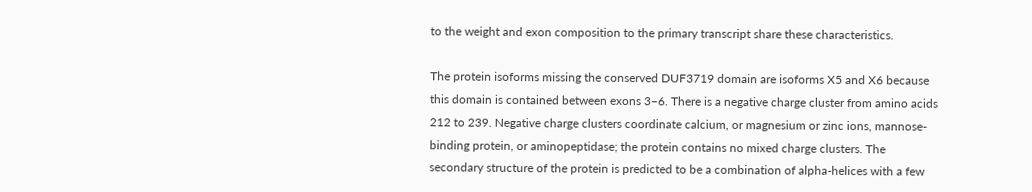to the weight and exon composition to the primary transcript share these characteristics.

The protein isoforms missing the conserved DUF3719 domain are isoforms X5 and X6 because this domain is contained between exons 3–6. There is a negative charge cluster from amino acids 212 to 239. Negative charge clusters coordinate calcium, or magnesium or zinc ions, mannose-binding protein, or aminopeptidase; the protein contains no mixed charge clusters. The secondary structure of the protein is predicted to be a combination of alpha-helices with a few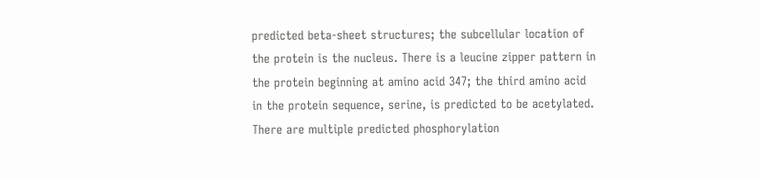predicted beta-sheet structures; the subcellular location of the protein is the nucleus. There is a leucine zipper pattern in the protein beginning at amino acid 347; the third amino acid in the protein sequence, serine, is predicted to be acetylated. There are multiple predicted phosphorylation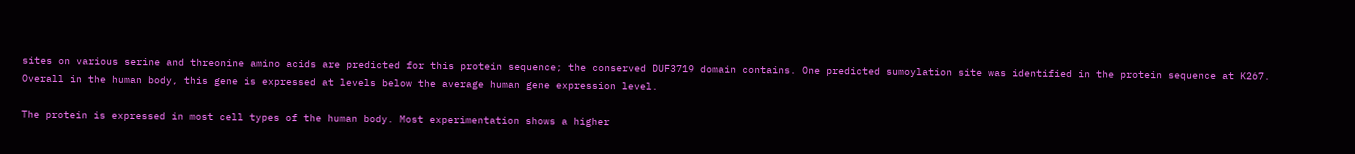sites on various serine and threonine amino acids are predicted for this protein sequence; the conserved DUF3719 domain contains. One predicted sumoylation site was identified in the protein sequence at K267. Overall in the human body, this gene is expressed at levels below the average human gene expression level.

The protein is expressed in most cell types of the human body. Most experimentation shows a higher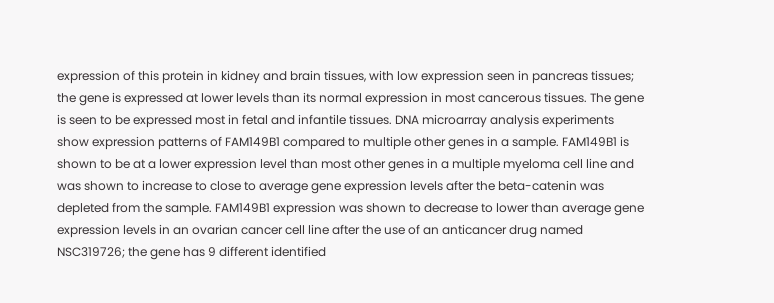expression of this protein in kidney and brain tissues, with low expression seen in pancreas tissues; the gene is expressed at lower levels than its normal expression in most cancerous tissues. The gene is seen to be expressed most in fetal and infantile tissues. DNA microarray analysis experiments show expression patterns of FAM149B1 compared to multiple other genes in a sample. FAM149B1 is shown to be at a lower expression level than most other genes in a multiple myeloma cell line and was shown to increase to close to average gene expression levels after the beta-catenin was depleted from the sample. FAM149B1 expression was shown to decrease to lower than average gene expression levels in an ovarian cancer cell line after the use of an anticancer drug named NSC319726; the gene has 9 different identified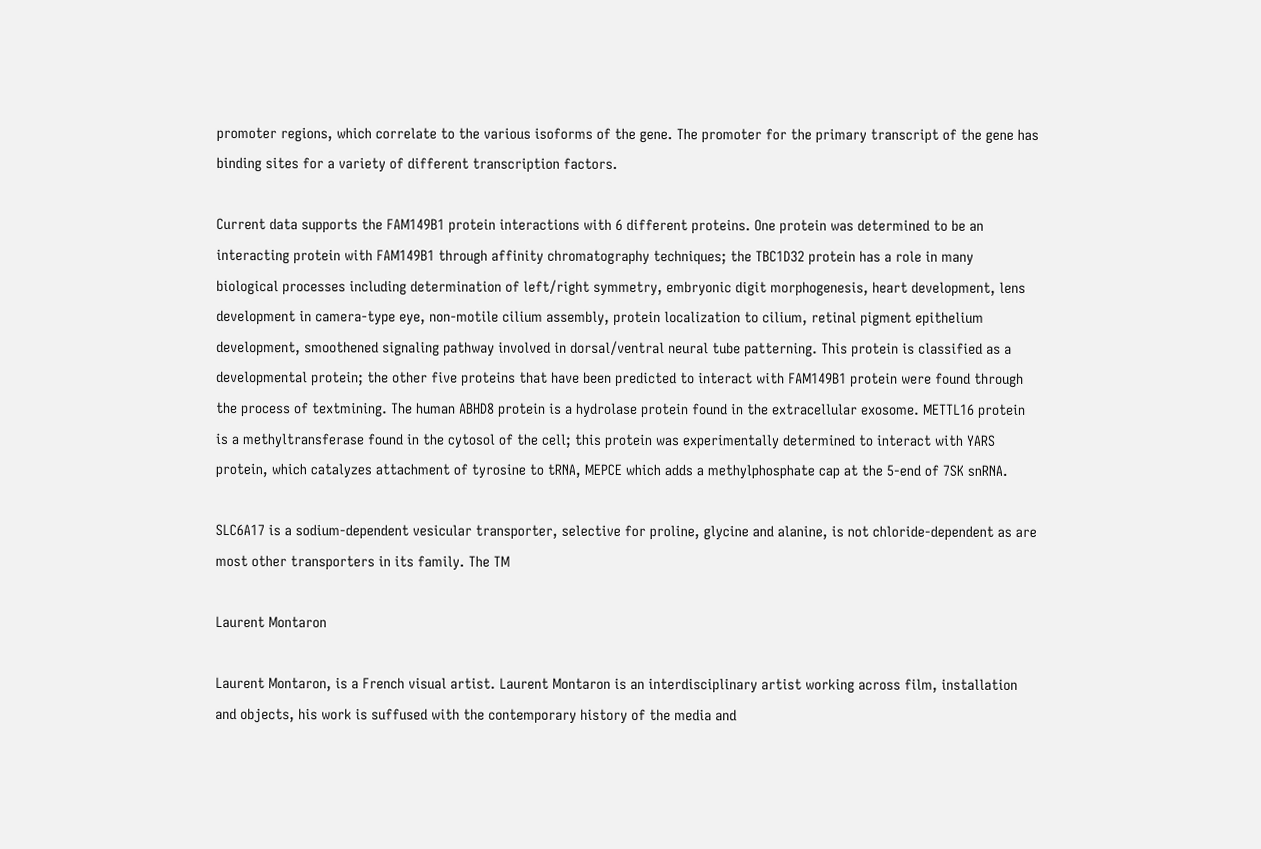promoter regions, which correlate to the various isoforms of the gene. The promoter for the primary transcript of the gene has binding sites for a variety of different transcription factors.

Current data supports the FAM149B1 protein interactions with 6 different proteins. One protein was determined to be an interacting protein with FAM149B1 through affinity chromatography techniques; the TBC1D32 protein has a role in many biological processes including determination of left/right symmetry, embryonic digit morphogenesis, heart development, lens development in camera-type eye, non-motile cilium assembly, protein localization to cilium, retinal pigment epithelium development, smoothened signaling pathway involved in dorsal/ventral neural tube patterning. This protein is classified as a developmental protein; the other five proteins that have been predicted to interact with FAM149B1 protein were found through the process of textmining. The human ABHD8 protein is a hydrolase protein found in the extracellular exosome. METTL16 protein is a methyltransferase found in the cytosol of the cell; this protein was experimentally determined to interact with YARS protein, which catalyzes attachment of tyrosine to tRNA, MEPCE which adds a methylphosphate cap at the 5-end of 7SK snRNA.

SLC6A17 is a sodium-dependent vesicular transporter, selective for proline, glycine and alanine, is not chloride-dependent as are most other transporters in its family. The TM

Laurent Montaron

Laurent Montaron, is a French visual artist. Laurent Montaron is an interdisciplinary artist working across film, installation and objects, his work is suffused with the contemporary history of the media and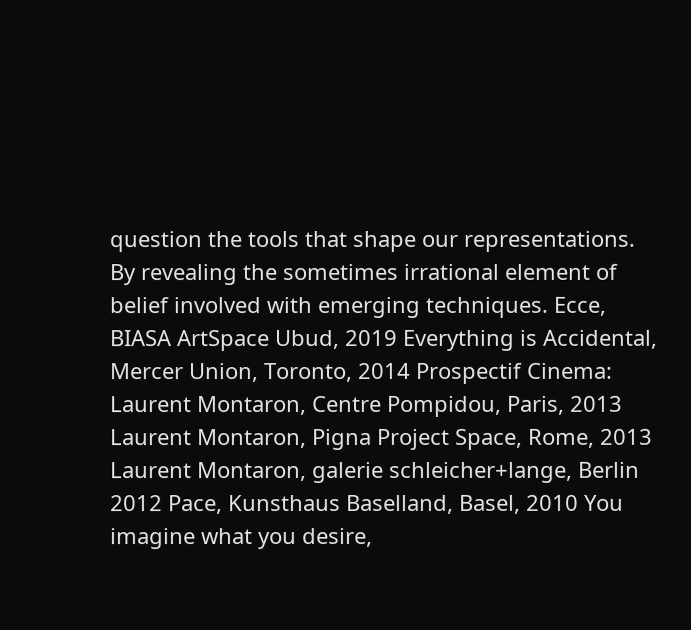question the tools that shape our representations. By revealing the sometimes irrational element of belief involved with emerging techniques. Ecce, BIASA ArtSpace Ubud, 2019 Everything is Accidental, Mercer Union, Toronto, 2014 Prospectif Cinema: Laurent Montaron, Centre Pompidou, Paris, 2013 Laurent Montaron, Pigna Project Space, Rome, 2013 Laurent Montaron, galerie schleicher+lange, Berlin 2012 Pace, Kunsthaus Baselland, Basel, 2010 You imagine what you desire,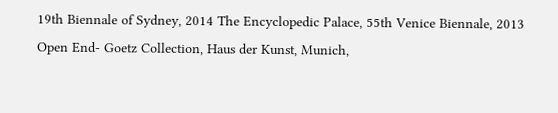19th Biennale of Sydney, 2014 The Encyclopedic Palace, 55th Venice Biennale, 2013 Open End- Goetz Collection, Haus der Kunst, Munich,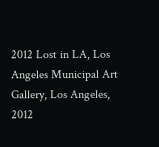2012 Lost in LA, Los Angeles Municipal Art Gallery, Los Angeles, 2012